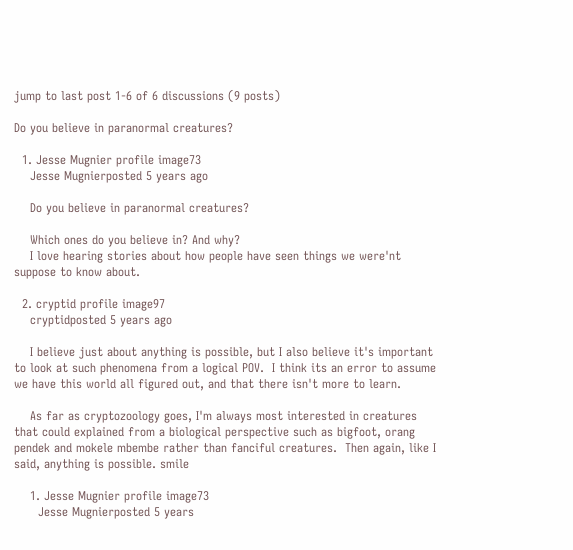jump to last post 1-6 of 6 discussions (9 posts)

Do you believe in paranormal creatures?

  1. Jesse Mugnier profile image73
    Jesse Mugnierposted 5 years ago

    Do you believe in paranormal creatures?

    Which ones do you believe in? And why?
    I love hearing stories about how people have seen things we were'nt suppose to know about.

  2. cryptid profile image97
    cryptidposted 5 years ago

    I believe just about anything is possible, but I also believe it's important to look at such phenomena from a logical POV.  I think its an error to assume we have this world all figured out, and that there isn't more to learn.

    As far as cryptozoology goes, I'm always most interested in creatures that could explained from a biological perspective such as bigfoot, orang pendek and mokele mbembe rather than fanciful creatures.  Then again, like I said, anything is possible. smile

    1. Jesse Mugnier profile image73
      Jesse Mugnierposted 5 years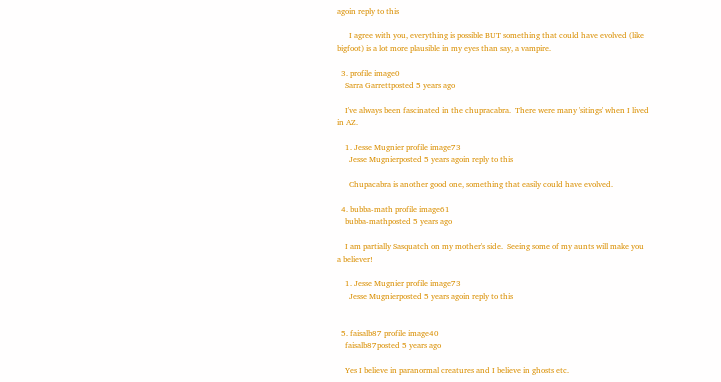agoin reply to this

      I agree with you, everything is possible BUT something that could have evolved (like bigfoot) is a lot more plausible in my eyes than say, a vampire.

  3. profile image0
    Sarra Garrettposted 5 years ago

    I've always been fascinated in the chupracabra.  There were many 'sitings' when I lived in AZ.

    1. Jesse Mugnier profile image73
      Jesse Mugnierposted 5 years agoin reply to this

      Chupacabra is another good one, something that easily could have evolved.

  4. bubba-math profile image61
    bubba-mathposted 5 years ago

    I am partially Sasquatch on my mother's side.  Seeing some of my aunts will make you a believer!

    1. Jesse Mugnier profile image73
      Jesse Mugnierposted 5 years agoin reply to this


  5. faisalb87 profile image40
    faisalb87posted 5 years ago

    Yes I believe in paranormal creatures and I believe in ghosts etc.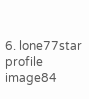6. lone77star profile image84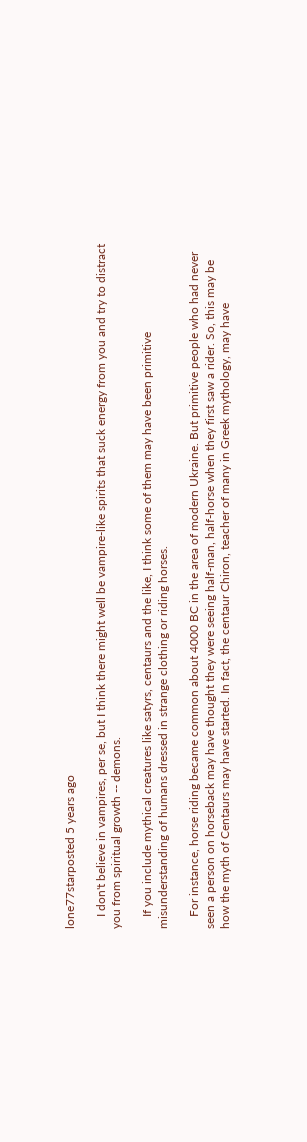lone77starposted 5 years ago

    I don't believe in vampires, per se, but I think there might well be vampire-like spirits that suck energy from you and try to distract you from spiritual growth -- demons.

    If you include mythical creatures like satyrs, centaurs and the like, I think some of them may have been primitive misunderstanding of humans dressed in strange clothing or riding horses.

    For instance, horse riding became common about 4000 BC in the area of modern Ukraine. But primitive people who had never seen a person on horseback may have thought they were seeing half-man, half-horse when they first saw a rider. So, this may be how the myth of Centaurs may have started. In fact, the centaur Chiron, teacher of many in Greek mythology, may have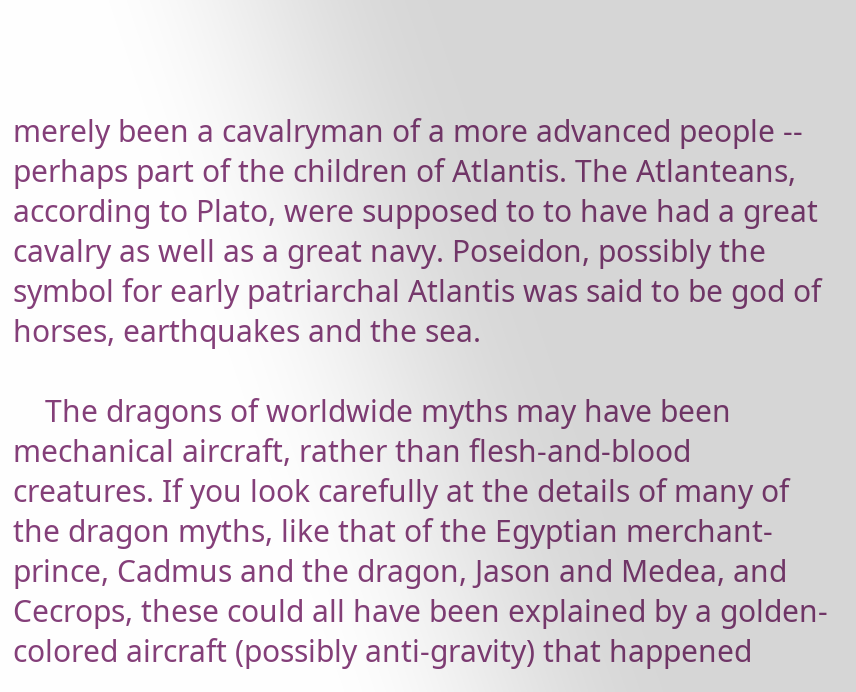merely been a cavalryman of a more advanced people -- perhaps part of the children of Atlantis. The Atlanteans, according to Plato, were supposed to to have had a great cavalry as well as a great navy. Poseidon, possibly the symbol for early patriarchal Atlantis was said to be god of horses, earthquakes and the sea.

    The dragons of worldwide myths may have been mechanical aircraft, rather than flesh-and-blood creatures. If you look carefully at the details of many of the dragon myths, like that of the Egyptian merchant-prince, Cadmus and the dragon, Jason and Medea, and Cecrops, these could all have been explained by a golden-colored aircraft (possibly anti-gravity) that happened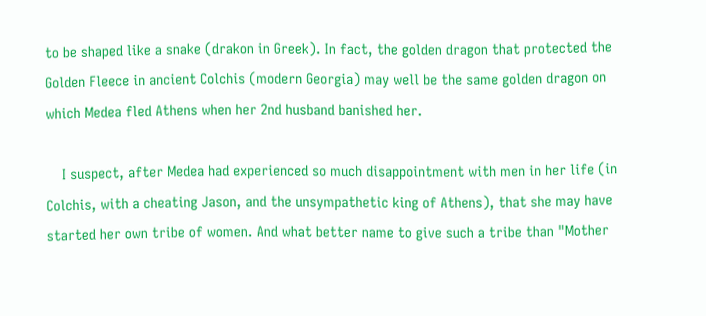to be shaped like a snake (drakon in Greek). In fact, the golden dragon that protected the Golden Fleece in ancient Colchis (modern Georgia) may well be the same golden dragon on which Medea fled Athens when her 2nd husband banished her.

    I suspect, after Medea had experienced so much disappointment with men in her life (in Colchis, with a cheating Jason, and the unsympathetic king of Athens), that she may have started her own tribe of women. And what better name to give such a tribe than "Mother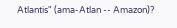Atlantis" (ama-Atlan -- Amazon)?